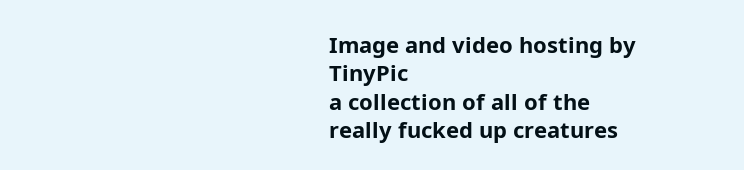Image and video hosting by TinyPic
a collection of all of the really fucked up creatures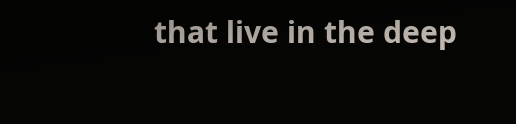that live in the deep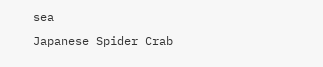sea
Japanese Spider Crab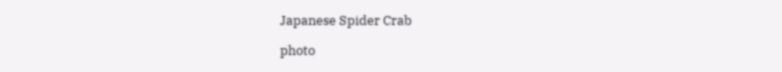Japanese Spider Crab

photo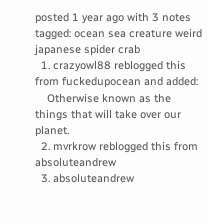posted 1 year ago with 3 notes
tagged: ocean sea creature weird japanese spider crab
  1. crazyowl88 reblogged this from fuckedupocean and added:
    Otherwise known as the things that will take over our planet.
  2. mvrkrow reblogged this from absoluteandrew
  3. absoluteandrew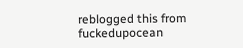reblogged this from fuckedupocean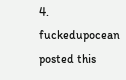4. fuckedupocean posted this